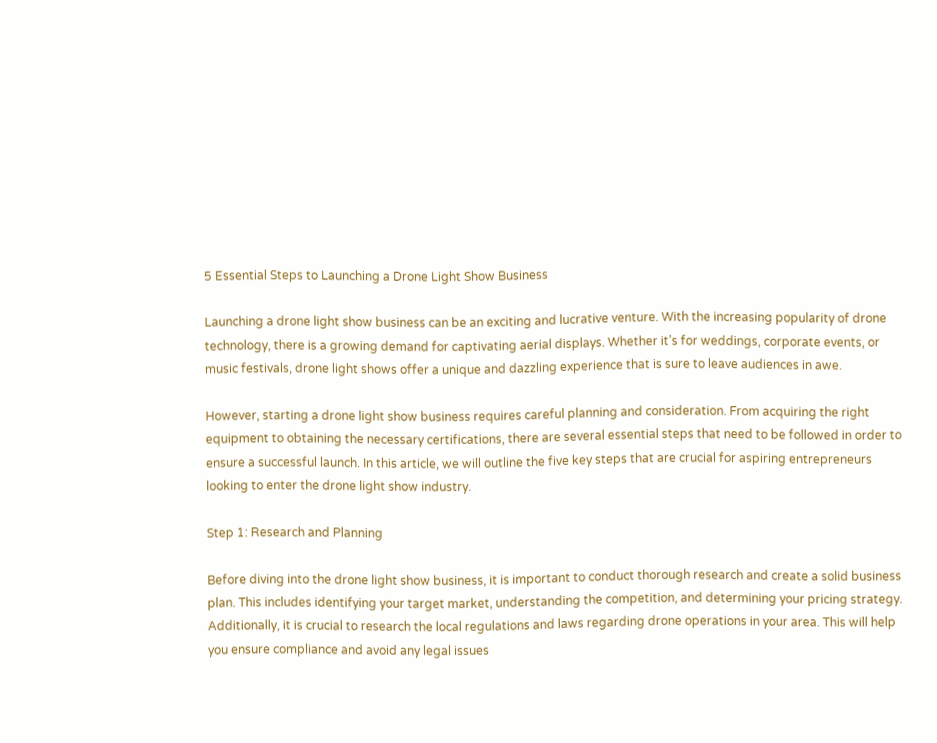5 Essential Steps to Launching a Drone Light Show Business

Launching a drone light show business can be an exciting and lucrative venture. With the increasing popularity of drone technology, there is a growing demand for captivating aerial displays. Whether it’s for weddings, corporate events, or music festivals, drone light shows offer a unique and dazzling experience that is sure to leave audiences in awe.

However, starting a drone light show business requires careful planning and consideration. From acquiring the right equipment to obtaining the necessary certifications, there are several essential steps that need to be followed in order to ensure a successful launch. In this article, we will outline the five key steps that are crucial for aspiring entrepreneurs looking to enter the drone light show industry.

Step 1: Research and Planning

Before diving into the drone light show business, it is important to conduct thorough research and create a solid business plan. This includes identifying your target market, understanding the competition, and determining your pricing strategy. Additionally, it is crucial to research the local regulations and laws regarding drone operations in your area. This will help you ensure compliance and avoid any legal issues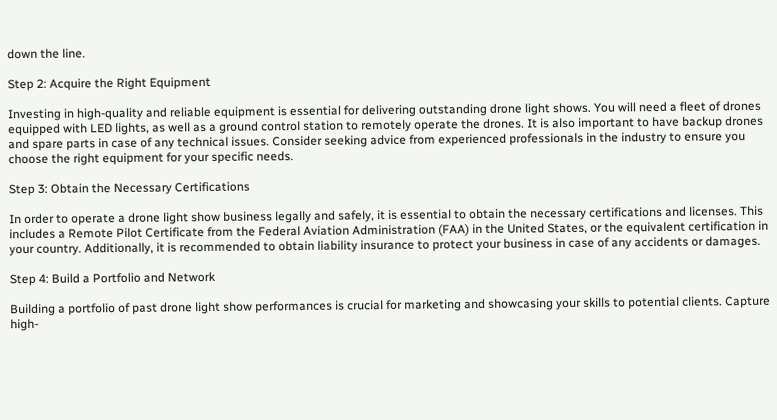down the line.

Step 2: Acquire the Right Equipment

Investing in high-quality and reliable equipment is essential for delivering outstanding drone light shows. You will need a fleet of drones equipped with LED lights, as well as a ground control station to remotely operate the drones. It is also important to have backup drones and spare parts in case of any technical issues. Consider seeking advice from experienced professionals in the industry to ensure you choose the right equipment for your specific needs.

Step 3: Obtain the Necessary Certifications

In order to operate a drone light show business legally and safely, it is essential to obtain the necessary certifications and licenses. This includes a Remote Pilot Certificate from the Federal Aviation Administration (FAA) in the United States, or the equivalent certification in your country. Additionally, it is recommended to obtain liability insurance to protect your business in case of any accidents or damages.

Step 4: Build a Portfolio and Network

Building a portfolio of past drone light show performances is crucial for marketing and showcasing your skills to potential clients. Capture high-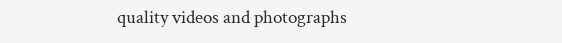quality videos and photographs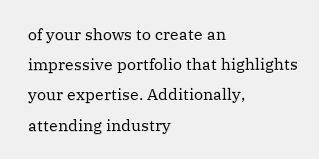of your shows to create an impressive portfolio that highlights your expertise. Additionally, attending industry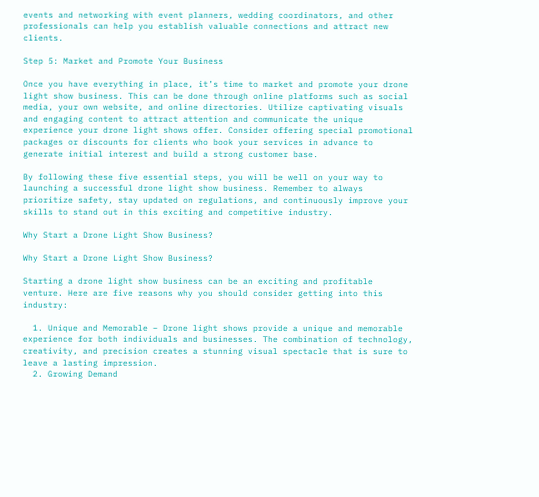events and networking with event planners, wedding coordinators, and other professionals can help you establish valuable connections and attract new clients.

Step 5: Market and Promote Your Business

Once you have everything in place, it’s time to market and promote your drone light show business. This can be done through online platforms such as social media, your own website, and online directories. Utilize captivating visuals and engaging content to attract attention and communicate the unique experience your drone light shows offer. Consider offering special promotional packages or discounts for clients who book your services in advance to generate initial interest and build a strong customer base.

By following these five essential steps, you will be well on your way to launching a successful drone light show business. Remember to always prioritize safety, stay updated on regulations, and continuously improve your skills to stand out in this exciting and competitive industry.

Why Start a Drone Light Show Business?

Why Start a Drone Light Show Business?

Starting a drone light show business can be an exciting and profitable venture. Here are five reasons why you should consider getting into this industry:

  1. Unique and Memorable – Drone light shows provide a unique and memorable experience for both individuals and businesses. The combination of technology, creativity, and precision creates a stunning visual spectacle that is sure to leave a lasting impression.
  2. Growing Demand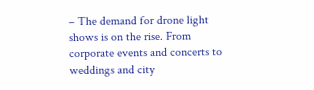– The demand for drone light shows is on the rise. From corporate events and concerts to weddings and city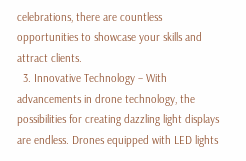celebrations, there are countless opportunities to showcase your skills and attract clients.
  3. Innovative Technology – With advancements in drone technology, the possibilities for creating dazzling light displays are endless. Drones equipped with LED lights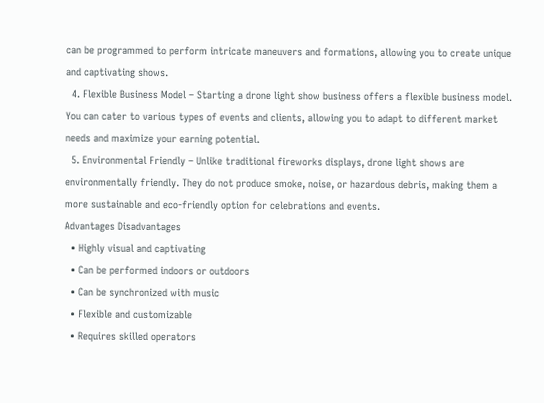can be programmed to perform intricate maneuvers and formations, allowing you to create unique and captivating shows.
  4. Flexible Business Model – Starting a drone light show business offers a flexible business model. You can cater to various types of events and clients, allowing you to adapt to different market needs and maximize your earning potential.
  5. Environmental Friendly – Unlike traditional fireworks displays, drone light shows are environmentally friendly. They do not produce smoke, noise, or hazardous debris, making them a more sustainable and eco-friendly option for celebrations and events.
Advantages Disadvantages
  • Highly visual and captivating
  • Can be performed indoors or outdoors
  • Can be synchronized with music
  • Flexible and customizable
  • Requires skilled operators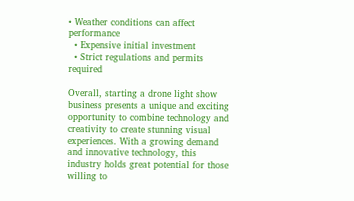• Weather conditions can affect performance
  • Expensive initial investment
  • Strict regulations and permits required

Overall, starting a drone light show business presents a unique and exciting opportunity to combine technology and creativity to create stunning visual experiences. With a growing demand and innovative technology, this industry holds great potential for those willing to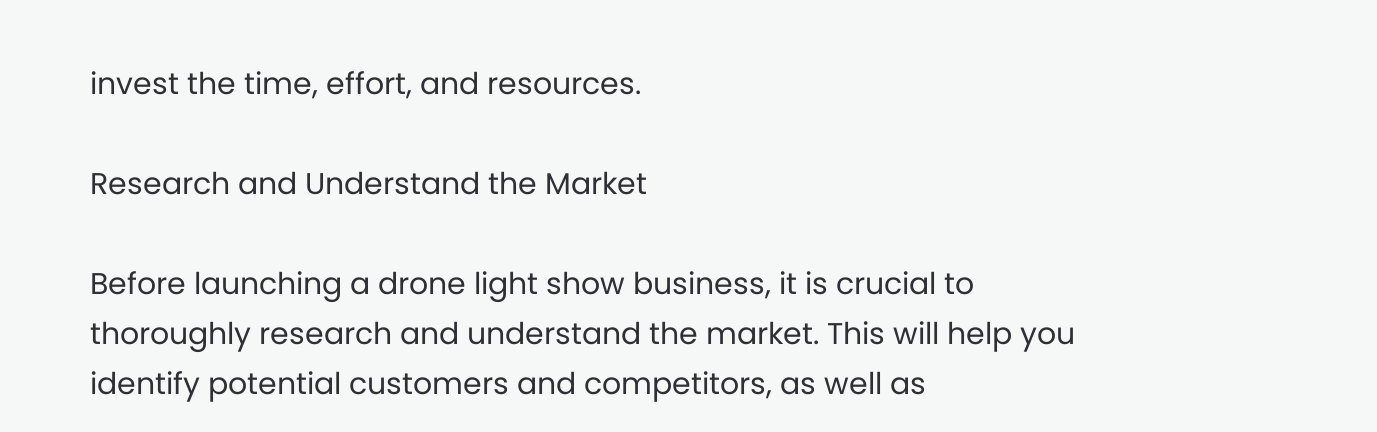invest the time, effort, and resources.

Research and Understand the Market

Before launching a drone light show business, it is crucial to thoroughly research and understand the market. This will help you identify potential customers and competitors, as well as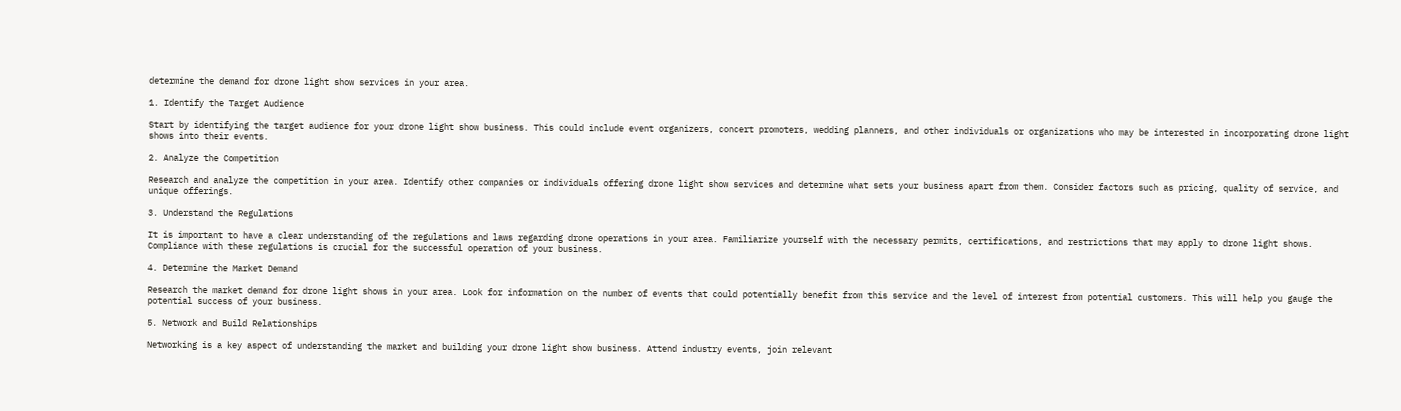determine the demand for drone light show services in your area.

1. Identify the Target Audience

Start by identifying the target audience for your drone light show business. This could include event organizers, concert promoters, wedding planners, and other individuals or organizations who may be interested in incorporating drone light shows into their events.

2. Analyze the Competition

Research and analyze the competition in your area. Identify other companies or individuals offering drone light show services and determine what sets your business apart from them. Consider factors such as pricing, quality of service, and unique offerings.

3. Understand the Regulations

It is important to have a clear understanding of the regulations and laws regarding drone operations in your area. Familiarize yourself with the necessary permits, certifications, and restrictions that may apply to drone light shows. Compliance with these regulations is crucial for the successful operation of your business.

4. Determine the Market Demand

Research the market demand for drone light shows in your area. Look for information on the number of events that could potentially benefit from this service and the level of interest from potential customers. This will help you gauge the potential success of your business.

5. Network and Build Relationships

Networking is a key aspect of understanding the market and building your drone light show business. Attend industry events, join relevant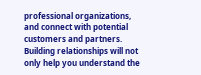professional organizations, and connect with potential customers and partners. Building relationships will not only help you understand the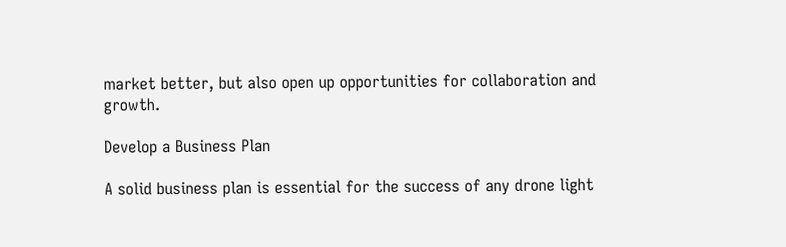market better, but also open up opportunities for collaboration and growth.

Develop a Business Plan

A solid business plan is essential for the success of any drone light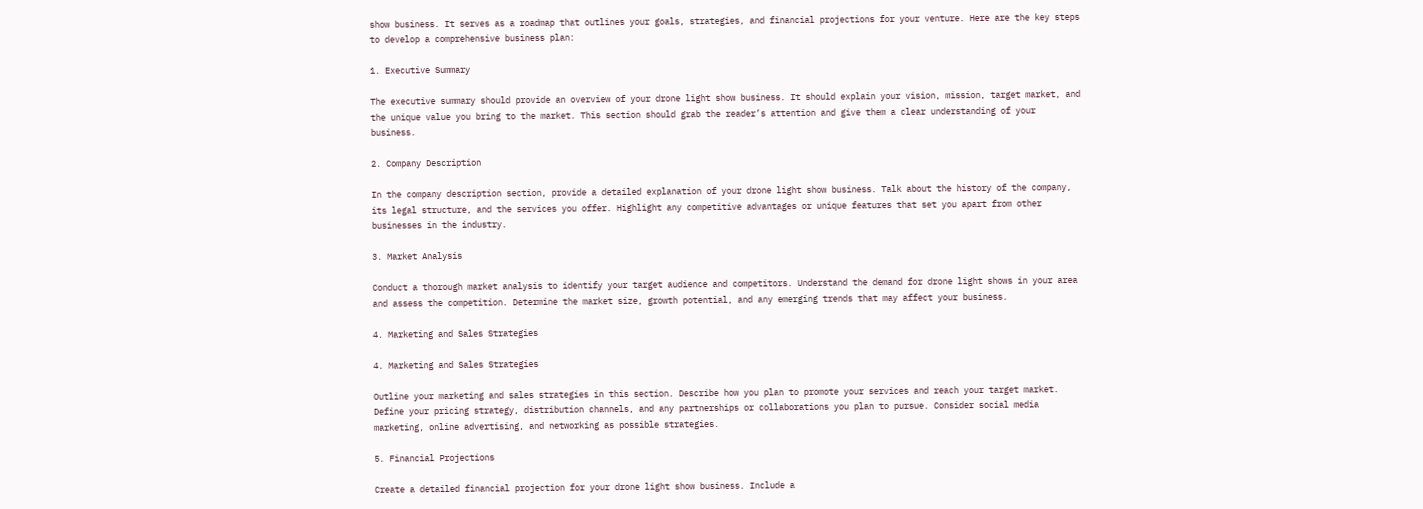show business. It serves as a roadmap that outlines your goals, strategies, and financial projections for your venture. Here are the key steps to develop a comprehensive business plan:

1. Executive Summary

The executive summary should provide an overview of your drone light show business. It should explain your vision, mission, target market, and the unique value you bring to the market. This section should grab the reader’s attention and give them a clear understanding of your business.

2. Company Description

In the company description section, provide a detailed explanation of your drone light show business. Talk about the history of the company, its legal structure, and the services you offer. Highlight any competitive advantages or unique features that set you apart from other businesses in the industry.

3. Market Analysis

Conduct a thorough market analysis to identify your target audience and competitors. Understand the demand for drone light shows in your area and assess the competition. Determine the market size, growth potential, and any emerging trends that may affect your business.

4. Marketing and Sales Strategies

4. Marketing and Sales Strategies

Outline your marketing and sales strategies in this section. Describe how you plan to promote your services and reach your target market. Define your pricing strategy, distribution channels, and any partnerships or collaborations you plan to pursue. Consider social media marketing, online advertising, and networking as possible strategies.

5. Financial Projections

Create a detailed financial projection for your drone light show business. Include a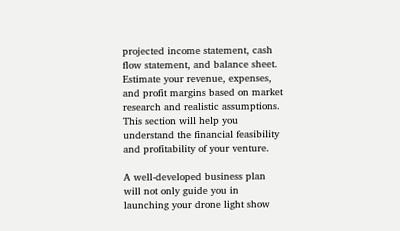projected income statement, cash flow statement, and balance sheet. Estimate your revenue, expenses, and profit margins based on market research and realistic assumptions. This section will help you understand the financial feasibility and profitability of your venture.

A well-developed business plan will not only guide you in launching your drone light show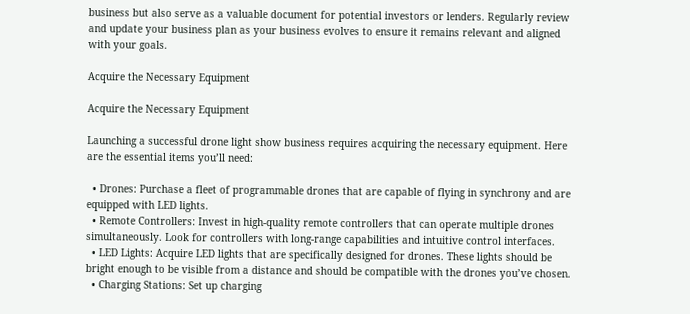business but also serve as a valuable document for potential investors or lenders. Regularly review and update your business plan as your business evolves to ensure it remains relevant and aligned with your goals.

Acquire the Necessary Equipment

Acquire the Necessary Equipment

Launching a successful drone light show business requires acquiring the necessary equipment. Here are the essential items you’ll need:

  • Drones: Purchase a fleet of programmable drones that are capable of flying in synchrony and are equipped with LED lights.
  • Remote Controllers: Invest in high-quality remote controllers that can operate multiple drones simultaneously. Look for controllers with long-range capabilities and intuitive control interfaces.
  • LED Lights: Acquire LED lights that are specifically designed for drones. These lights should be bright enough to be visible from a distance and should be compatible with the drones you’ve chosen.
  • Charging Stations: Set up charging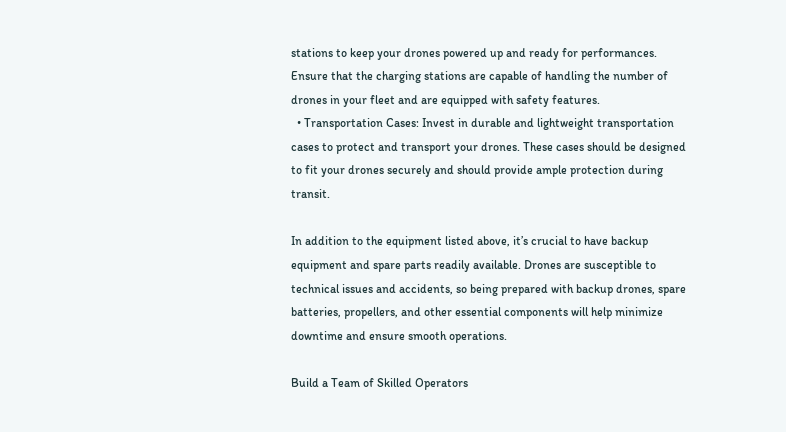stations to keep your drones powered up and ready for performances. Ensure that the charging stations are capable of handling the number of drones in your fleet and are equipped with safety features.
  • Transportation Cases: Invest in durable and lightweight transportation cases to protect and transport your drones. These cases should be designed to fit your drones securely and should provide ample protection during transit.

In addition to the equipment listed above, it’s crucial to have backup equipment and spare parts readily available. Drones are susceptible to technical issues and accidents, so being prepared with backup drones, spare batteries, propellers, and other essential components will help minimize downtime and ensure smooth operations.

Build a Team of Skilled Operators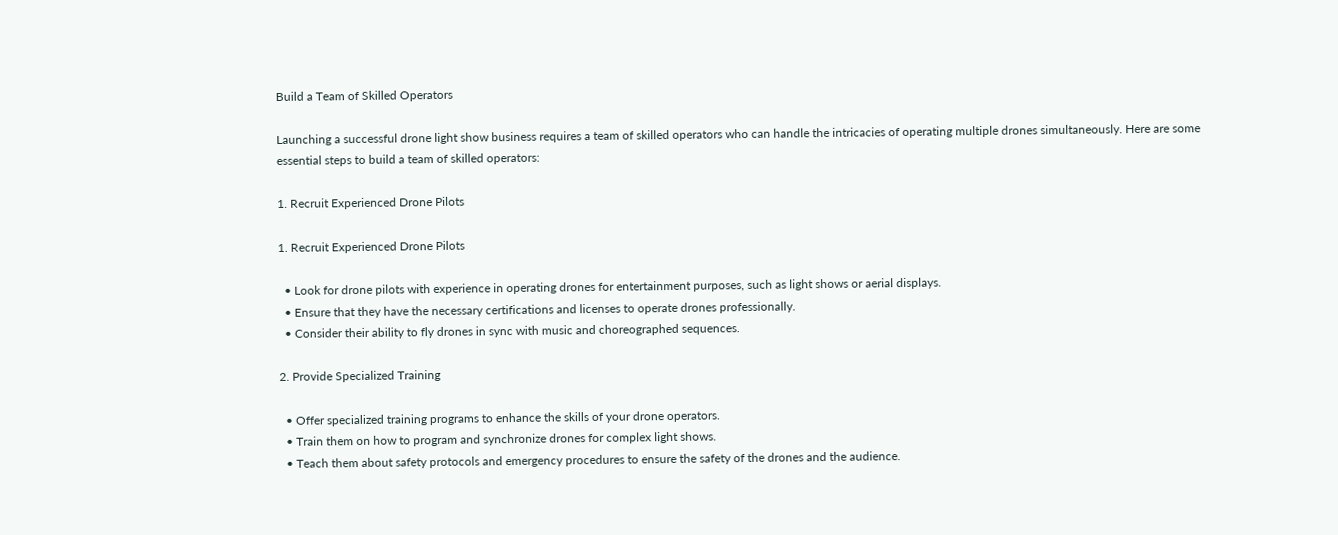Build a Team of Skilled Operators

Launching a successful drone light show business requires a team of skilled operators who can handle the intricacies of operating multiple drones simultaneously. Here are some essential steps to build a team of skilled operators:

1. Recruit Experienced Drone Pilots

1. Recruit Experienced Drone Pilots

  • Look for drone pilots with experience in operating drones for entertainment purposes, such as light shows or aerial displays.
  • Ensure that they have the necessary certifications and licenses to operate drones professionally.
  • Consider their ability to fly drones in sync with music and choreographed sequences.

2. Provide Specialized Training

  • Offer specialized training programs to enhance the skills of your drone operators.
  • Train them on how to program and synchronize drones for complex light shows.
  • Teach them about safety protocols and emergency procedures to ensure the safety of the drones and the audience.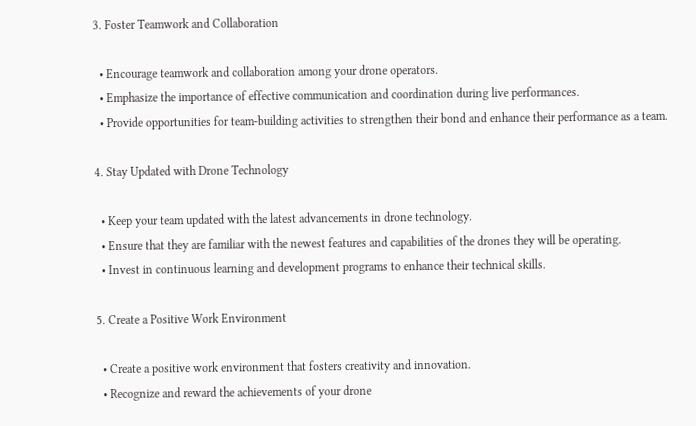3. Foster Teamwork and Collaboration

  • Encourage teamwork and collaboration among your drone operators.
  • Emphasize the importance of effective communication and coordination during live performances.
  • Provide opportunities for team-building activities to strengthen their bond and enhance their performance as a team.

4. Stay Updated with Drone Technology

  • Keep your team updated with the latest advancements in drone technology.
  • Ensure that they are familiar with the newest features and capabilities of the drones they will be operating.
  • Invest in continuous learning and development programs to enhance their technical skills.

5. Create a Positive Work Environment

  • Create a positive work environment that fosters creativity and innovation.
  • Recognize and reward the achievements of your drone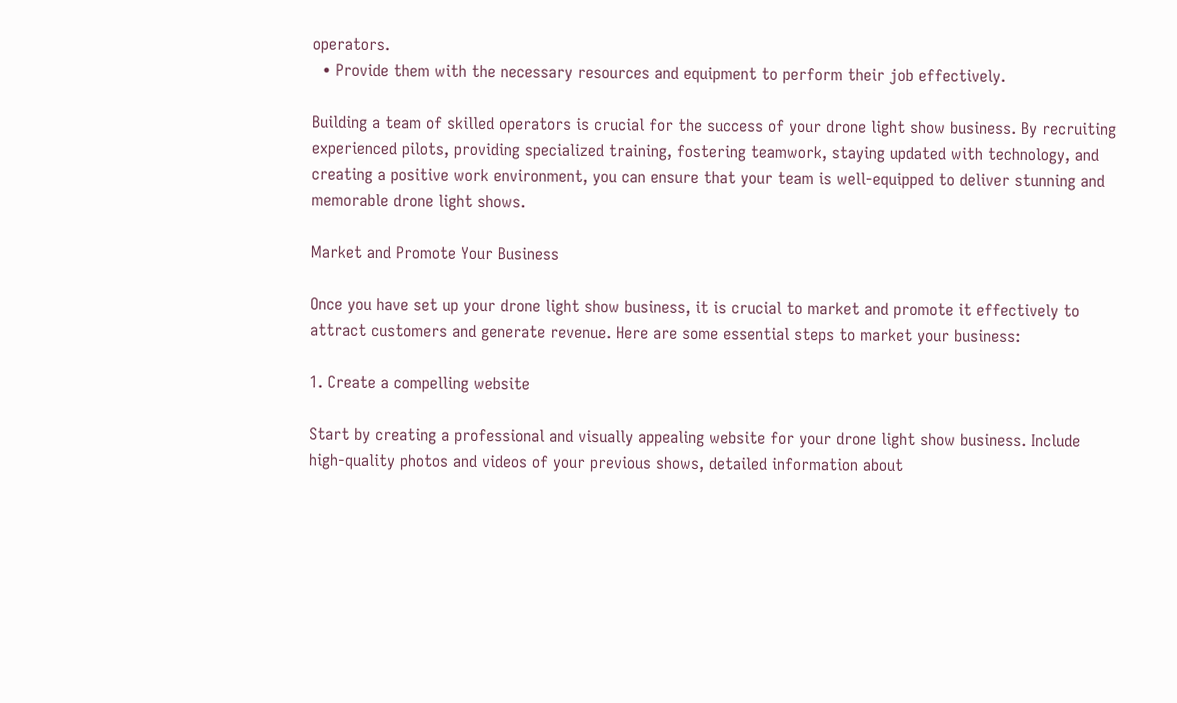operators.
  • Provide them with the necessary resources and equipment to perform their job effectively.

Building a team of skilled operators is crucial for the success of your drone light show business. By recruiting experienced pilots, providing specialized training, fostering teamwork, staying updated with technology, and creating a positive work environment, you can ensure that your team is well-equipped to deliver stunning and memorable drone light shows.

Market and Promote Your Business

Once you have set up your drone light show business, it is crucial to market and promote it effectively to attract customers and generate revenue. Here are some essential steps to market your business:

1. Create a compelling website

Start by creating a professional and visually appealing website for your drone light show business. Include high-quality photos and videos of your previous shows, detailed information about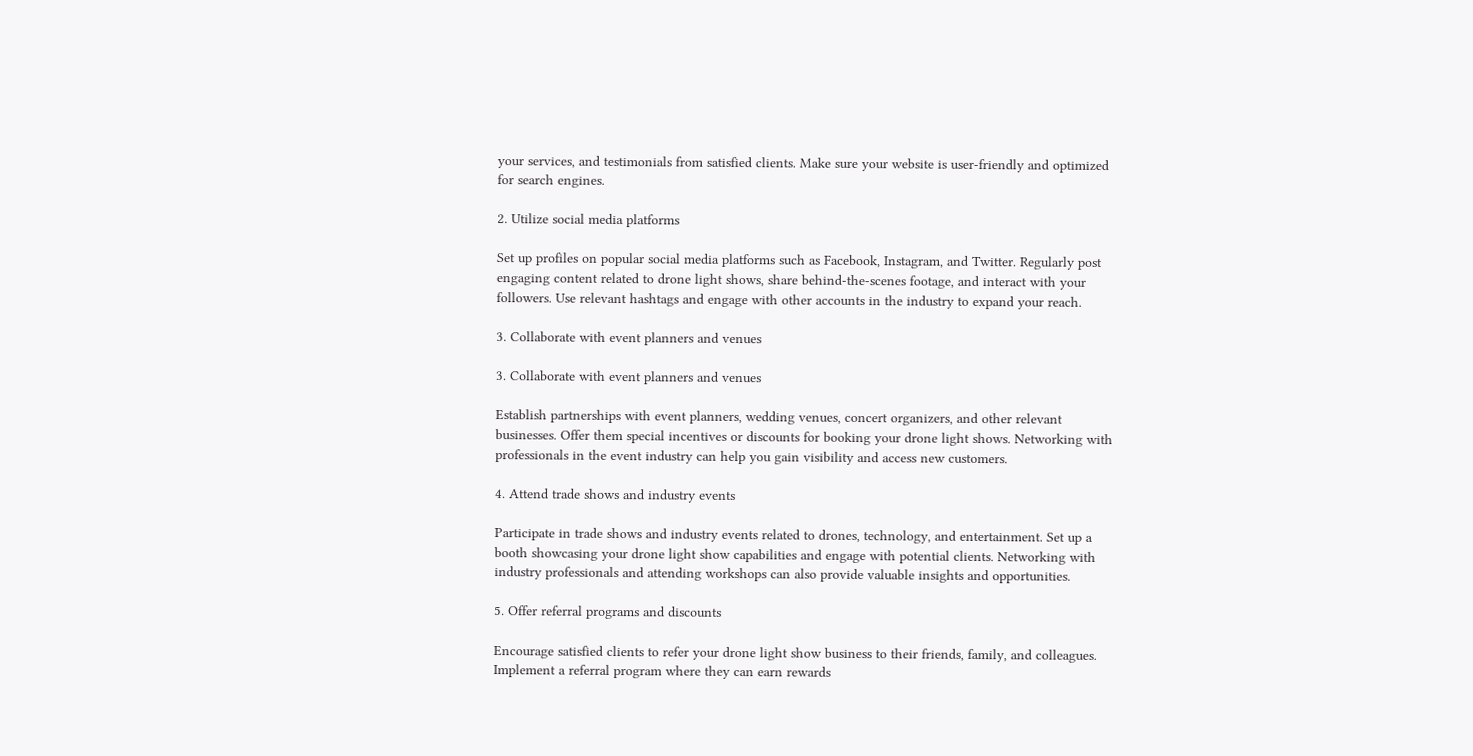your services, and testimonials from satisfied clients. Make sure your website is user-friendly and optimized for search engines.

2. Utilize social media platforms

Set up profiles on popular social media platforms such as Facebook, Instagram, and Twitter. Regularly post engaging content related to drone light shows, share behind-the-scenes footage, and interact with your followers. Use relevant hashtags and engage with other accounts in the industry to expand your reach.

3. Collaborate with event planners and venues

3. Collaborate with event planners and venues

Establish partnerships with event planners, wedding venues, concert organizers, and other relevant businesses. Offer them special incentives or discounts for booking your drone light shows. Networking with professionals in the event industry can help you gain visibility and access new customers.

4. Attend trade shows and industry events

Participate in trade shows and industry events related to drones, technology, and entertainment. Set up a booth showcasing your drone light show capabilities and engage with potential clients. Networking with industry professionals and attending workshops can also provide valuable insights and opportunities.

5. Offer referral programs and discounts

Encourage satisfied clients to refer your drone light show business to their friends, family, and colleagues. Implement a referral program where they can earn rewards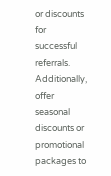or discounts for successful referrals. Additionally, offer seasonal discounts or promotional packages to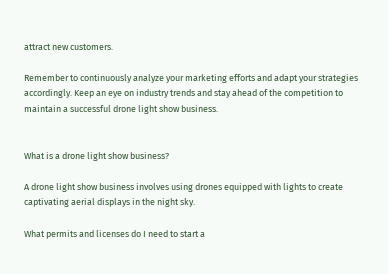attract new customers.

Remember to continuously analyze your marketing efforts and adapt your strategies accordingly. Keep an eye on industry trends and stay ahead of the competition to maintain a successful drone light show business.


What is a drone light show business?

A drone light show business involves using drones equipped with lights to create captivating aerial displays in the night sky.

What permits and licenses do I need to start a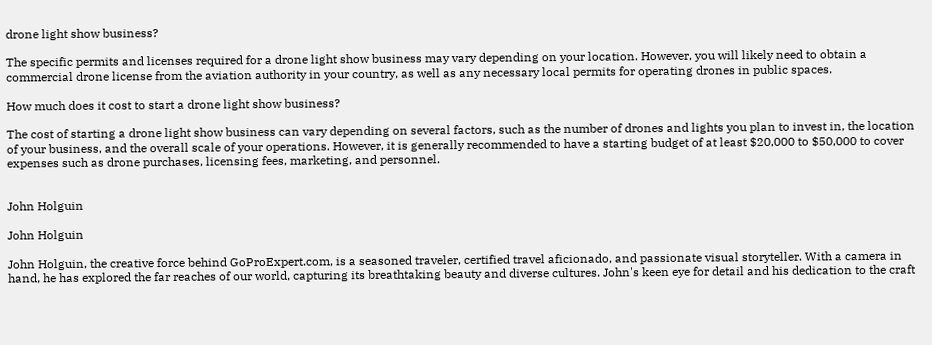drone light show business?

The specific permits and licenses required for a drone light show business may vary depending on your location. However, you will likely need to obtain a commercial drone license from the aviation authority in your country, as well as any necessary local permits for operating drones in public spaces.

How much does it cost to start a drone light show business?

The cost of starting a drone light show business can vary depending on several factors, such as the number of drones and lights you plan to invest in, the location of your business, and the overall scale of your operations. However, it is generally recommended to have a starting budget of at least $20,000 to $50,000 to cover expenses such as drone purchases, licensing fees, marketing, and personnel.


John Holguin

John Holguin

John Holguin, the creative force behind GoProExpert.com, is a seasoned traveler, certified travel aficionado, and passionate visual storyteller. With a camera in hand, he has explored the far reaches of our world, capturing its breathtaking beauty and diverse cultures. John's keen eye for detail and his dedication to the craft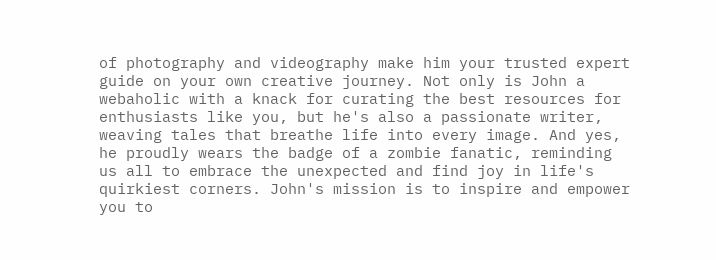of photography and videography make him your trusted expert guide on your own creative journey. Not only is John a webaholic with a knack for curating the best resources for enthusiasts like you, but he's also a passionate writer, weaving tales that breathe life into every image. And yes, he proudly wears the badge of a zombie fanatic, reminding us all to embrace the unexpected and find joy in life's quirkiest corners. John's mission is to inspire and empower you to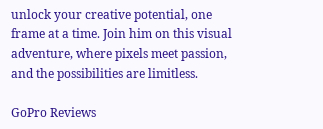unlock your creative potential, one frame at a time. Join him on this visual adventure, where pixels meet passion, and the possibilities are limitless.

GoPro Reviews